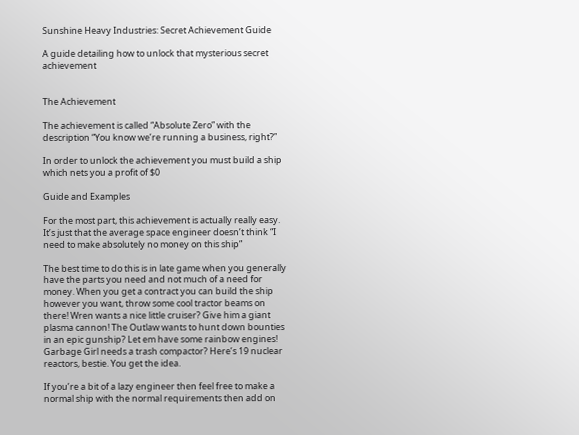Sunshine Heavy Industries: Secret Achievement Guide

A guide detailing how to unlock that mysterious secret achievement


The Achievement

The achievement is called “Absolute Zero” with the description “You know we’re running a business, right?”

In order to unlock the achievement you must build a ship which nets you a profit of $0

Guide and Examples

For the most part, this achievement is actually really easy. It’s just that the average space engineer doesn’t think “I need to make absolutely no money on this ship”

The best time to do this is in late game when you generally have the parts you need and not much of a need for money. When you get a contract you can build the ship however you want, throw some cool tractor beams on there! Wren wants a nice little cruiser? Give him a giant plasma cannon! The Outlaw wants to hunt down bounties in an epic gunship? Let em have some rainbow engines! Garbage Girl needs a trash compactor? Here’s 19 nuclear reactors, bestie. You get the idea.

If you’re a bit of a lazy engineer then feel free to make a normal ship with the normal requirements then add on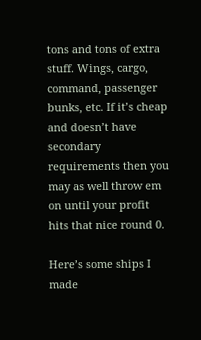tons and tons of extra stuff. Wings, cargo, command, passenger bunks, etc. If it’s cheap and doesn’t have secondary requirements then you may as well throw em on until your profit hits that nice round 0.

Here’s some ships I made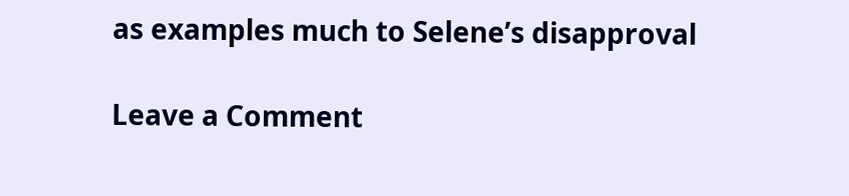as examples much to Selene’s disapproval

Leave a Comment